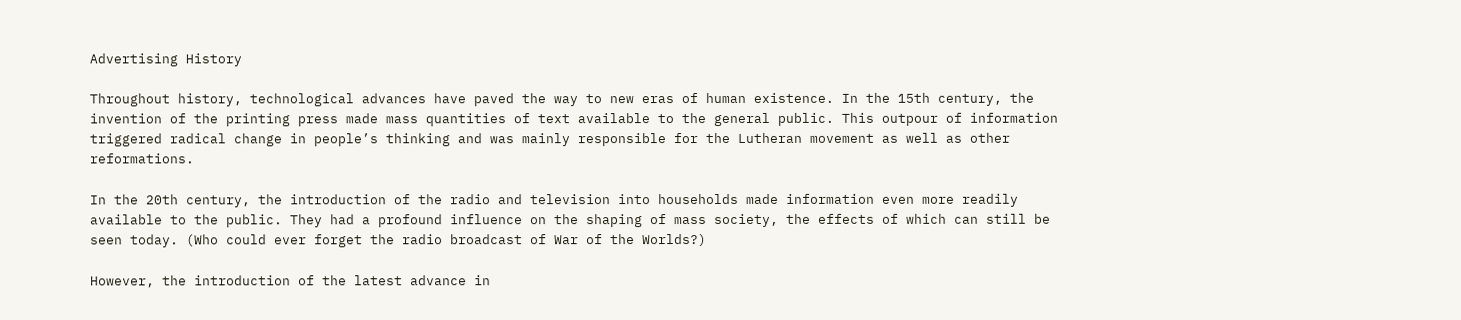Advertising History

Throughout history, technological advances have paved the way to new eras of human existence. In the 15th century, the invention of the printing press made mass quantities of text available to the general public. This outpour of information triggered radical change in people’s thinking and was mainly responsible for the Lutheran movement as well as other reformations.

In the 20th century, the introduction of the radio and television into households made information even more readily available to the public. They had a profound influence on the shaping of mass society, the effects of which can still be seen today. (Who could ever forget the radio broadcast of War of the Worlds?)

However, the introduction of the latest advance in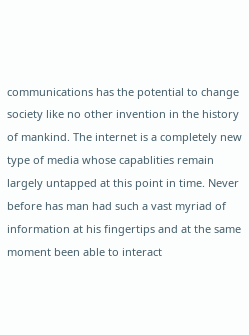communications has the potential to change society like no other invention in the history of mankind. The internet is a completely new type of media whose capablities remain largely untapped at this point in time. Never before has man had such a vast myriad of information at his fingertips and at the same moment been able to interact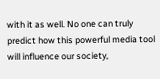with it as well. No one can truly predict how this powerful media tool will influence our society,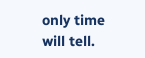only time will tell.